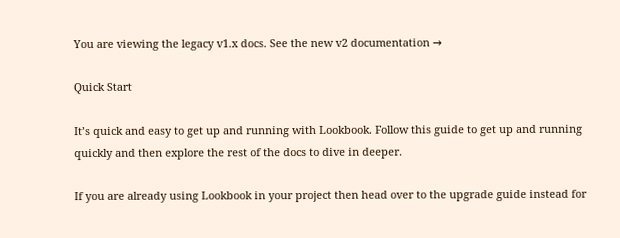You are viewing the legacy v1.x docs. See the new v2 documentation →

Quick Start

It’s quick and easy to get up and running with Lookbook. Follow this guide to get up and running quickly and then explore the rest of the docs to dive in deeper.

If you are already using Lookbook in your project then head over to the upgrade guide instead for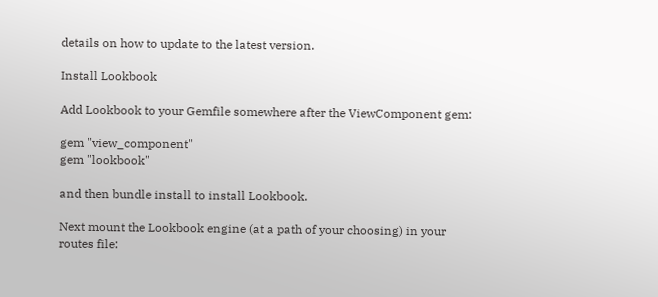details on how to update to the latest version.

Install Lookbook

Add Lookbook to your Gemfile somewhere after the ViewComponent gem:

gem "view_component"
gem "lookbook"

and then bundle install to install Lookbook.

Next mount the Lookbook engine (at a path of your choosing) in your routes file: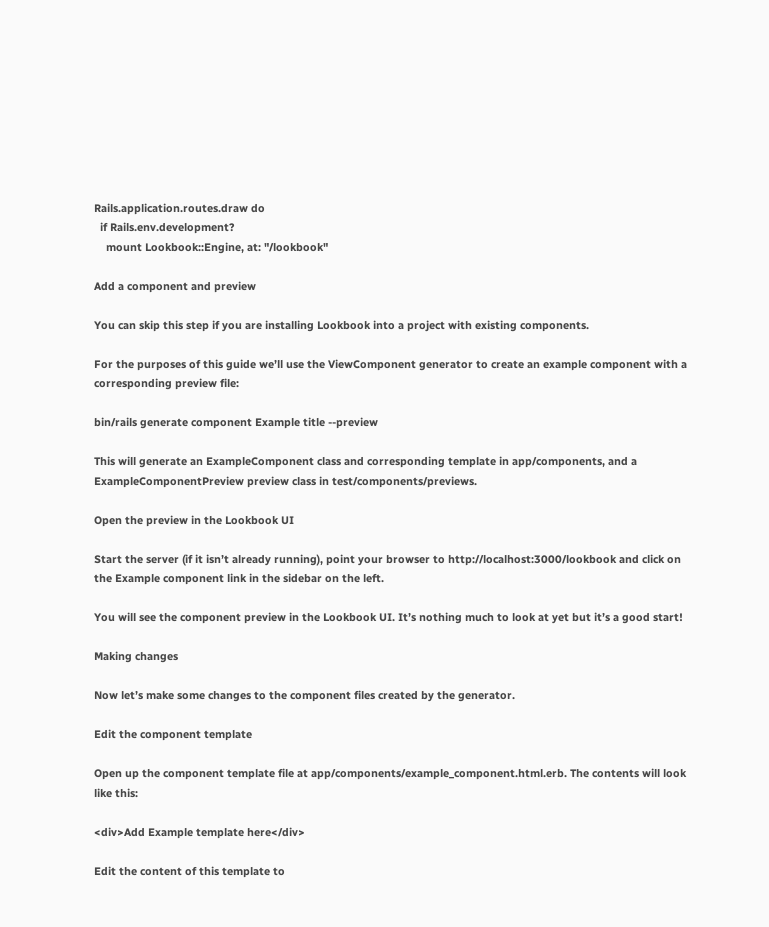Rails.application.routes.draw do
  if Rails.env.development?
    mount Lookbook::Engine, at: "/lookbook"

Add a component and preview

You can skip this step if you are installing Lookbook into a project with existing components.

For the purposes of this guide we’ll use the ViewComponent generator to create an example component with a corresponding preview file:

bin/rails generate component Example title --preview

This will generate an ExampleComponent class and corresponding template in app/components, and a ExampleComponentPreview preview class in test/components/previews.

Open the preview in the Lookbook UI

Start the server (if it isn’t already running), point your browser to http://localhost:3000/lookbook and click on the Example component link in the sidebar on the left.

You will see the component preview in the Lookbook UI. It’s nothing much to look at yet but it’s a good start!

Making changes

Now let’s make some changes to the component files created by the generator.

Edit the component template

Open up the component template file at app/components/example_component.html.erb. The contents will look like this:

<div>Add Example template here</div>

Edit the content of this template to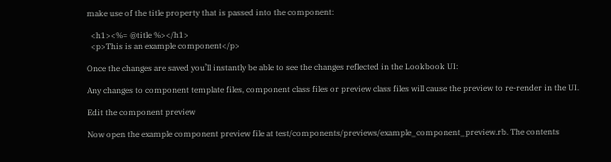make use of the title property that is passed into the component:

  <h1><%= @title %></h1>
  <p>This is an example component</p>

Once the changes are saved you’ll instantly be able to see the changes reflected in the Lookbook UI:

Any changes to component template files, component class files or preview class files will cause the preview to re-render in the UI.

Edit the component preview

Now open the example component preview file at test/components/previews/example_component_preview.rb. The contents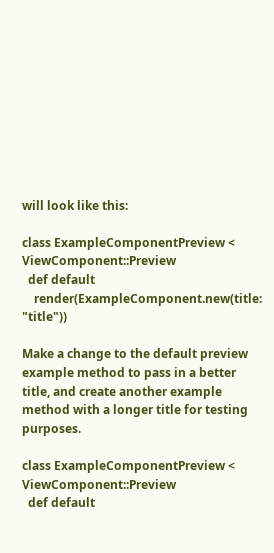will look like this:

class ExampleComponentPreview < ViewComponent::Preview
  def default
    render(ExampleComponent.new(title: "title"))

Make a change to the default preview example method to pass in a better title, and create another example method with a longer title for testing purposes.

class ExampleComponentPreview < ViewComponent::Preview
  def default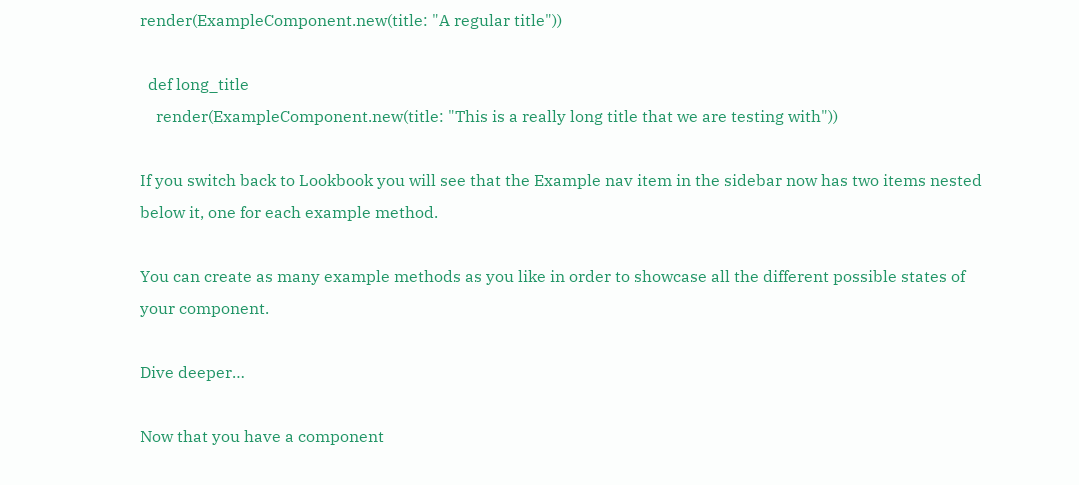render(ExampleComponent.new(title: "A regular title"))

  def long_title
    render(ExampleComponent.new(title: "This is a really long title that we are testing with"))

If you switch back to Lookbook you will see that the Example nav item in the sidebar now has two items nested below it, one for each example method.

You can create as many example methods as you like in order to showcase all the different possible states of your component.

Dive deeper…

Now that you have a component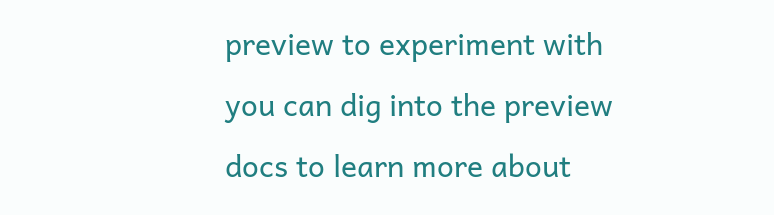preview to experiment with you can dig into the preview docs to learn more about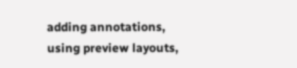adding annotations, using preview layouts,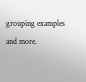grouping examples and more.